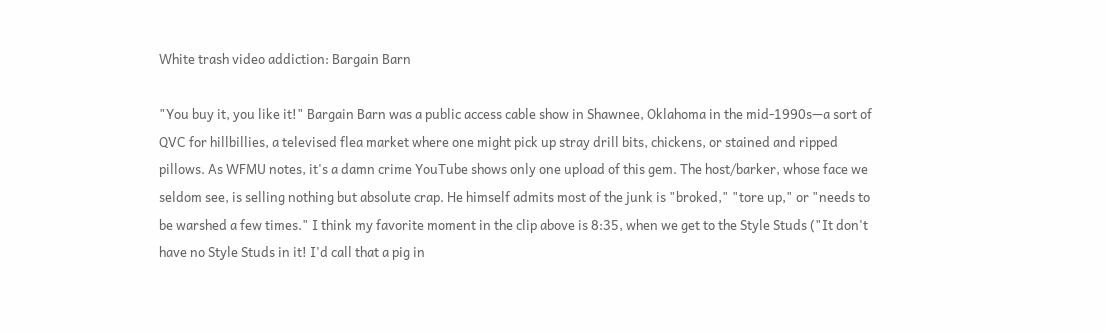White trash video addiction: Bargain Barn

"You buy it, you like it!" Bargain Barn was a public access cable show in Shawnee, Oklahoma in the mid-1990s—a sort of QVC for hillbillies, a televised flea market where one might pick up stray drill bits, chickens, or stained and ripped pillows. As WFMU notes, it's a damn crime YouTube shows only one upload of this gem. The host/barker, whose face we seldom see, is selling nothing but absolute crap. He himself admits most of the junk is "broked," "tore up," or "needs to be warshed a few times." I think my favorite moment in the clip above is 8:35, when we get to the Style Studs ("It don't have no Style Studs in it! I'd call that a pig in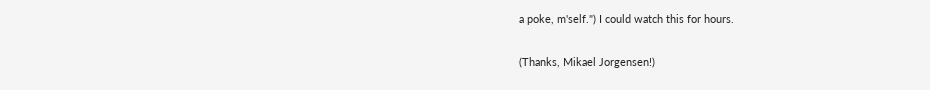a poke, m'self.") I could watch this for hours.

(Thanks, Mikael Jorgensen!)